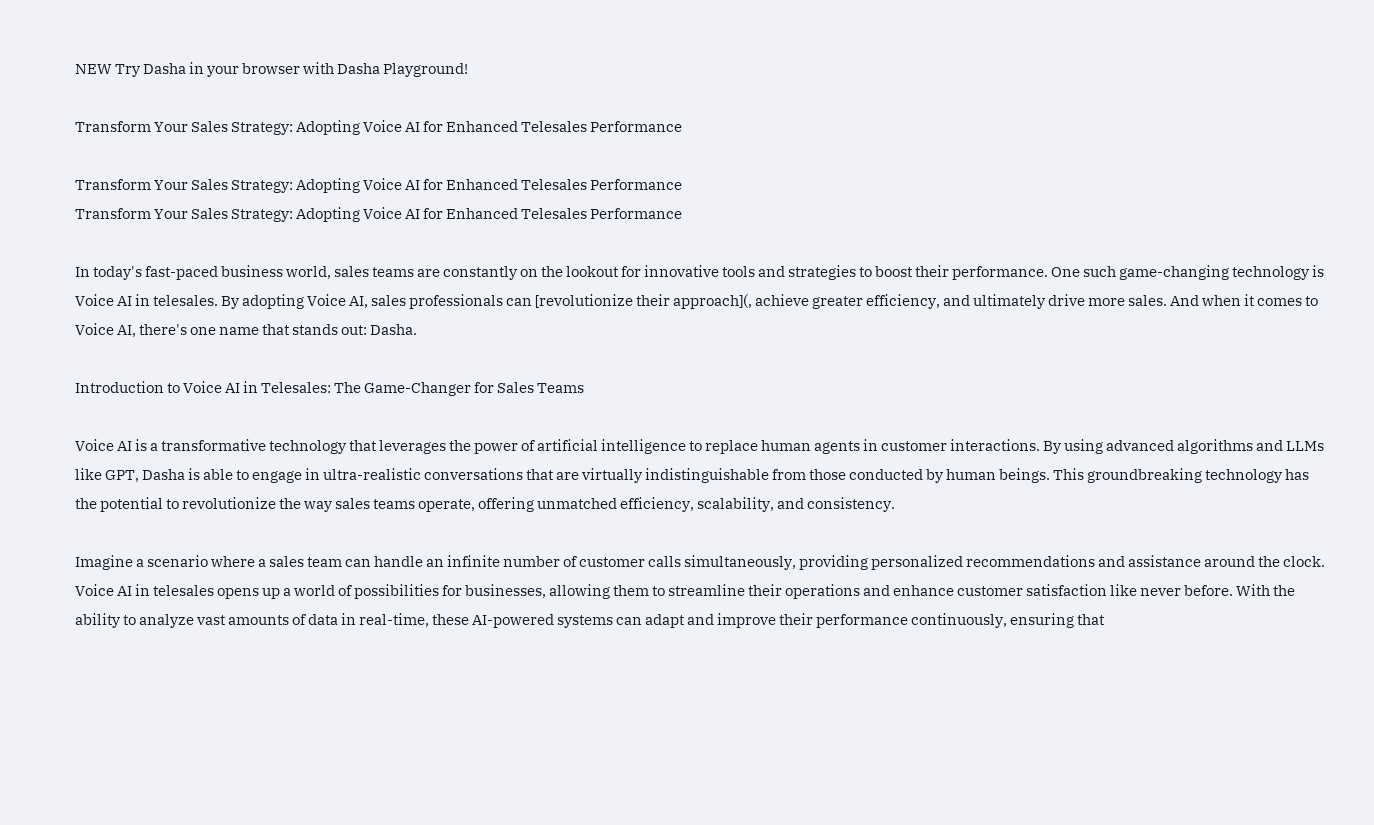NEW Try Dasha in your browser with Dasha Playground!

Transform Your Sales Strategy: Adopting Voice AI for Enhanced Telesales Performance

Transform Your Sales Strategy: Adopting Voice AI for Enhanced Telesales Performance
Transform Your Sales Strategy: Adopting Voice AI for Enhanced Telesales Performance

In today's fast-paced business world, sales teams are constantly on the lookout for innovative tools and strategies to boost their performance. One such game-changing technology is Voice AI in telesales. By adopting Voice AI, sales professionals can [revolutionize their approach](, achieve greater efficiency, and ultimately drive more sales. And when it comes to Voice AI, there's one name that stands out: Dasha.

Introduction to Voice AI in Telesales: The Game-Changer for Sales Teams

Voice AI is a transformative technology that leverages the power of artificial intelligence to replace human agents in customer interactions. By using advanced algorithms and LLMs like GPT, Dasha is able to engage in ultra-realistic conversations that are virtually indistinguishable from those conducted by human beings. This groundbreaking technology has the potential to revolutionize the way sales teams operate, offering unmatched efficiency, scalability, and consistency.

Imagine a scenario where a sales team can handle an infinite number of customer calls simultaneously, providing personalized recommendations and assistance around the clock. Voice AI in telesales opens up a world of possibilities for businesses, allowing them to streamline their operations and enhance customer satisfaction like never before. With the ability to analyze vast amounts of data in real-time, these AI-powered systems can adapt and improve their performance continuously, ensuring that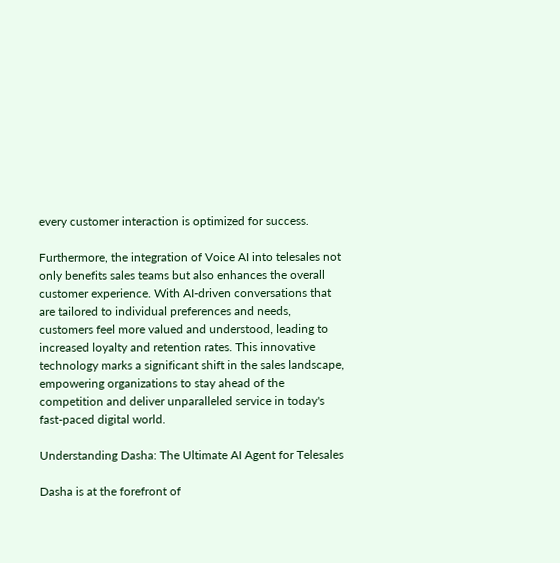every customer interaction is optimized for success.

Furthermore, the integration of Voice AI into telesales not only benefits sales teams but also enhances the overall customer experience. With AI-driven conversations that are tailored to individual preferences and needs, customers feel more valued and understood, leading to increased loyalty and retention rates. This innovative technology marks a significant shift in the sales landscape, empowering organizations to stay ahead of the competition and deliver unparalleled service in today's fast-paced digital world.

Understanding Dasha: The Ultimate AI Agent for Telesales

Dasha is at the forefront of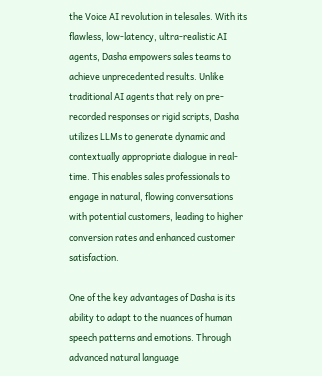the Voice AI revolution in telesales. With its flawless, low-latency, ultra-realistic AI agents, Dasha empowers sales teams to achieve unprecedented results. Unlike traditional AI agents that rely on pre-recorded responses or rigid scripts, Dasha utilizes LLMs to generate dynamic and contextually appropriate dialogue in real-time. This enables sales professionals to engage in natural, flowing conversations with potential customers, leading to higher conversion rates and enhanced customer satisfaction.

One of the key advantages of Dasha is its ability to adapt to the nuances of human speech patterns and emotions. Through advanced natural language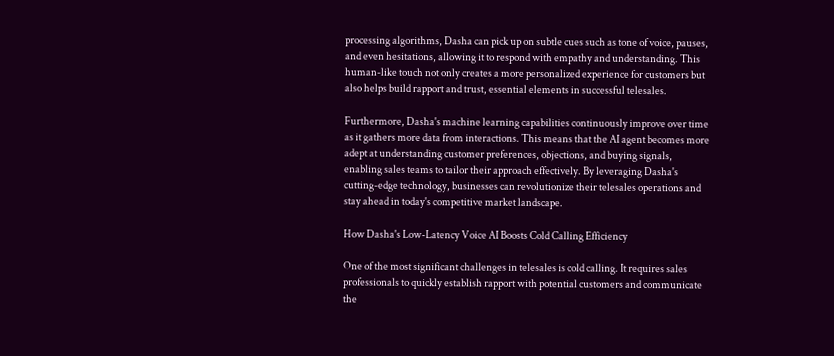processing algorithms, Dasha can pick up on subtle cues such as tone of voice, pauses, and even hesitations, allowing it to respond with empathy and understanding. This human-like touch not only creates a more personalized experience for customers but also helps build rapport and trust, essential elements in successful telesales.

Furthermore, Dasha's machine learning capabilities continuously improve over time as it gathers more data from interactions. This means that the AI agent becomes more adept at understanding customer preferences, objections, and buying signals, enabling sales teams to tailor their approach effectively. By leveraging Dasha's cutting-edge technology, businesses can revolutionize their telesales operations and stay ahead in today's competitive market landscape.

How Dasha's Low-Latency Voice AI Boosts Cold Calling Efficiency

One of the most significant challenges in telesales is cold calling. It requires sales professionals to quickly establish rapport with potential customers and communicate the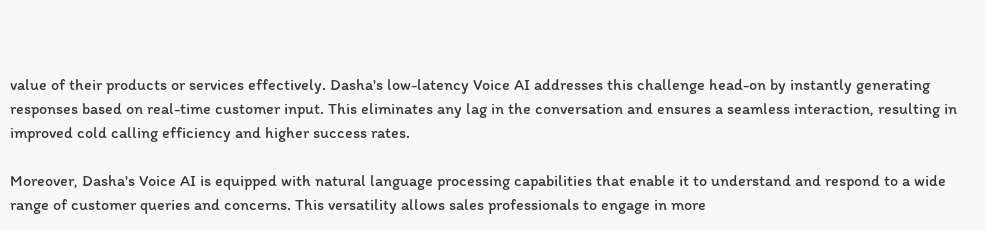value of their products or services effectively. Dasha's low-latency Voice AI addresses this challenge head-on by instantly generating responses based on real-time customer input. This eliminates any lag in the conversation and ensures a seamless interaction, resulting in improved cold calling efficiency and higher success rates.

Moreover, Dasha's Voice AI is equipped with natural language processing capabilities that enable it to understand and respond to a wide range of customer queries and concerns. This versatility allows sales professionals to engage in more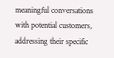meaningful conversations with potential customers, addressing their specific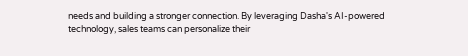needs and building a stronger connection. By leveraging Dasha's AI-powered technology, sales teams can personalize their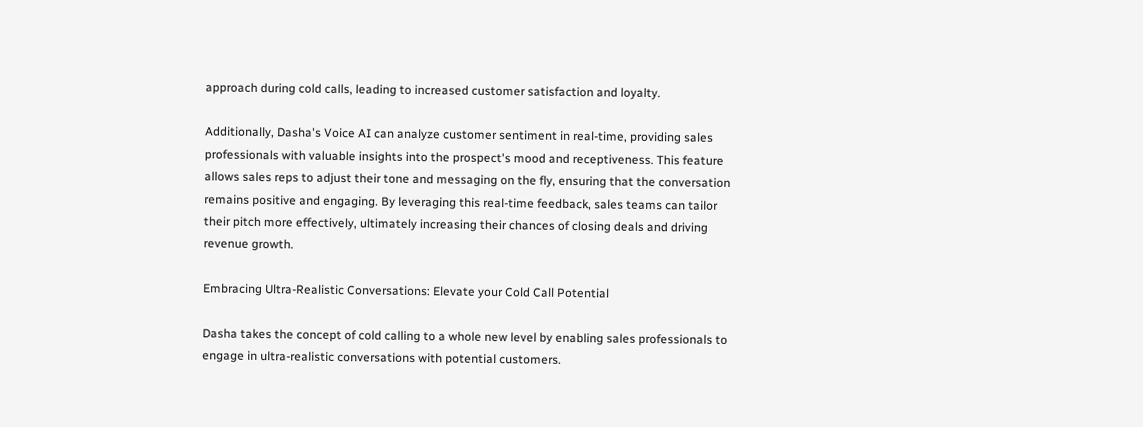approach during cold calls, leading to increased customer satisfaction and loyalty.

Additionally, Dasha's Voice AI can analyze customer sentiment in real-time, providing sales professionals with valuable insights into the prospect's mood and receptiveness. This feature allows sales reps to adjust their tone and messaging on the fly, ensuring that the conversation remains positive and engaging. By leveraging this real-time feedback, sales teams can tailor their pitch more effectively, ultimately increasing their chances of closing deals and driving revenue growth.

Embracing Ultra-Realistic Conversations: Elevate your Cold Call Potential

Dasha takes the concept of cold calling to a whole new level by enabling sales professionals to engage in ultra-realistic conversations with potential customers.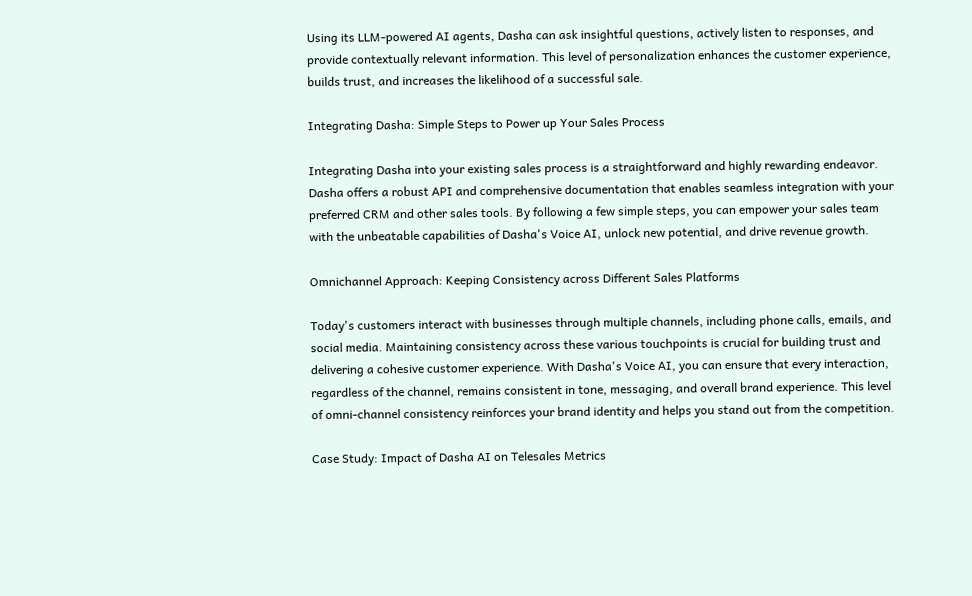Using its LLM-powered AI agents, Dasha can ask insightful questions, actively listen to responses, and provide contextually relevant information. This level of personalization enhances the customer experience, builds trust, and increases the likelihood of a successful sale.

Integrating Dasha: Simple Steps to Power up Your Sales Process

Integrating Dasha into your existing sales process is a straightforward and highly rewarding endeavor. Dasha offers a robust API and comprehensive documentation that enables seamless integration with your preferred CRM and other sales tools. By following a few simple steps, you can empower your sales team with the unbeatable capabilities of Dasha's Voice AI, unlock new potential, and drive revenue growth.

Omnichannel Approach: Keeping Consistency across Different Sales Platforms

Today's customers interact with businesses through multiple channels, including phone calls, emails, and social media. Maintaining consistency across these various touchpoints is crucial for building trust and delivering a cohesive customer experience. With Dasha's Voice AI, you can ensure that every interaction, regardless of the channel, remains consistent in tone, messaging, and overall brand experience. This level of omni-channel consistency reinforces your brand identity and helps you stand out from the competition.

Case Study: Impact of Dasha AI on Telesales Metrics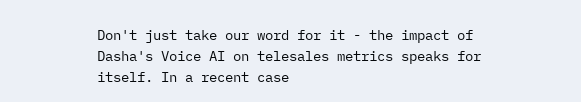Don't just take our word for it - the impact of Dasha's Voice AI on telesales metrics speaks for itself. In a recent case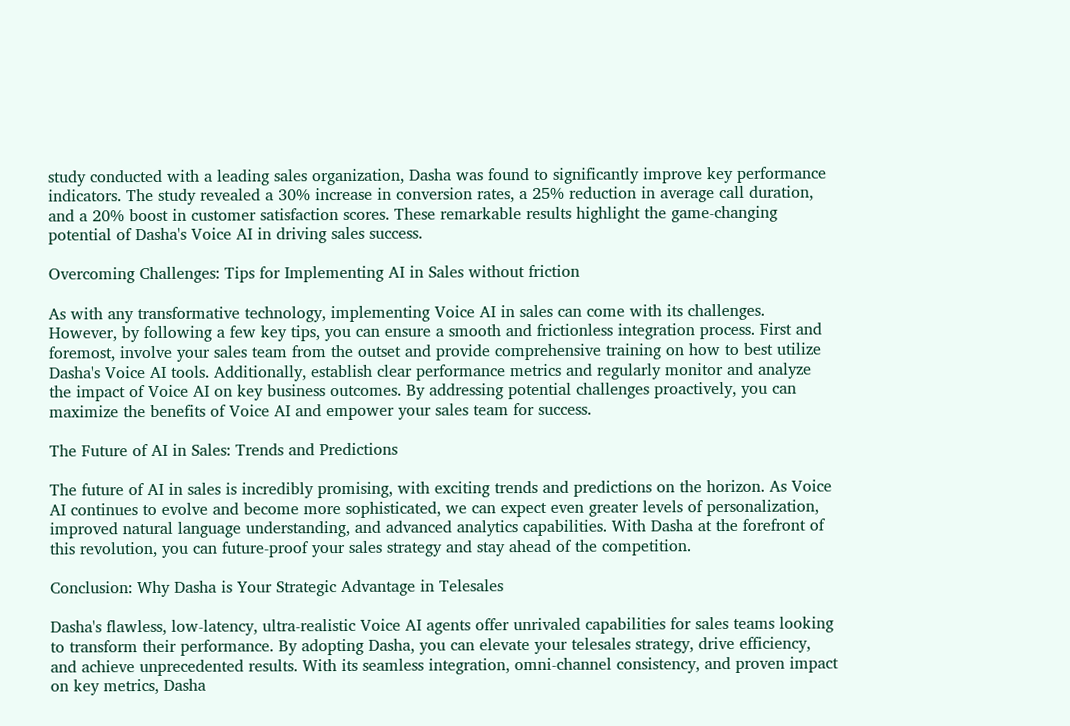study conducted with a leading sales organization, Dasha was found to significantly improve key performance indicators. The study revealed a 30% increase in conversion rates, a 25% reduction in average call duration, and a 20% boost in customer satisfaction scores. These remarkable results highlight the game-changing potential of Dasha's Voice AI in driving sales success.

Overcoming Challenges: Tips for Implementing AI in Sales without friction

As with any transformative technology, implementing Voice AI in sales can come with its challenges. However, by following a few key tips, you can ensure a smooth and frictionless integration process. First and foremost, involve your sales team from the outset and provide comprehensive training on how to best utilize Dasha's Voice AI tools. Additionally, establish clear performance metrics and regularly monitor and analyze the impact of Voice AI on key business outcomes. By addressing potential challenges proactively, you can maximize the benefits of Voice AI and empower your sales team for success.

The Future of AI in Sales: Trends and Predictions

The future of AI in sales is incredibly promising, with exciting trends and predictions on the horizon. As Voice AI continues to evolve and become more sophisticated, we can expect even greater levels of personalization, improved natural language understanding, and advanced analytics capabilities. With Dasha at the forefront of this revolution, you can future-proof your sales strategy and stay ahead of the competition.

Conclusion: Why Dasha is Your Strategic Advantage in Telesales

Dasha's flawless, low-latency, ultra-realistic Voice AI agents offer unrivaled capabilities for sales teams looking to transform their performance. By adopting Dasha, you can elevate your telesales strategy, drive efficiency, and achieve unprecedented results. With its seamless integration, omni-channel consistency, and proven impact on key metrics, Dasha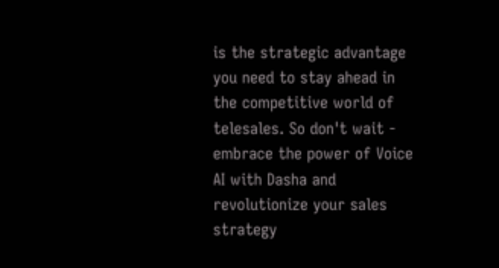is the strategic advantage you need to stay ahead in the competitive world of telesales. So don't wait - embrace the power of Voice AI with Dasha and revolutionize your sales strategy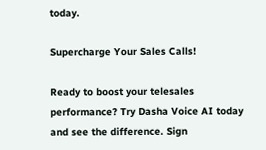today.

Supercharge Your Sales Calls!

Ready to boost your telesales performance? Try Dasha Voice AI today and see the difference. Sign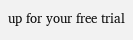up for your free trial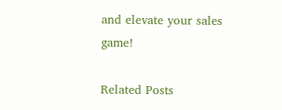and elevate your sales game!

Related Posts